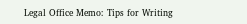Legal Office Memo: Tips for Writing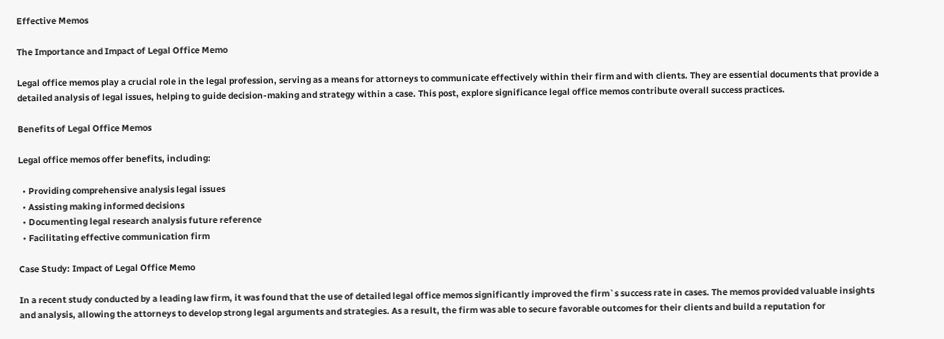Effective Memos

The Importance and Impact of Legal Office Memo

Legal office memos play a crucial role in the legal profession, serving as a means for attorneys to communicate effectively within their firm and with clients. They are essential documents that provide a detailed analysis of legal issues, helping to guide decision-making and strategy within a case. This post, explore significance legal office memos contribute overall success practices.

Benefits of Legal Office Memos

Legal office memos offer benefits, including:

  • Providing comprehensive analysis legal issues
  • Assisting making informed decisions
  • Documenting legal research analysis future reference
  • Facilitating effective communication firm

Case Study: Impact of Legal Office Memo

In a recent study conducted by a leading law firm, it was found that the use of detailed legal office memos significantly improved the firm`s success rate in cases. The memos provided valuable insights and analysis, allowing the attorneys to develop strong legal arguments and strategies. As a result, the firm was able to secure favorable outcomes for their clients and build a reputation for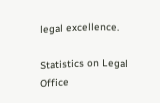legal excellence.

Statistics on Legal Office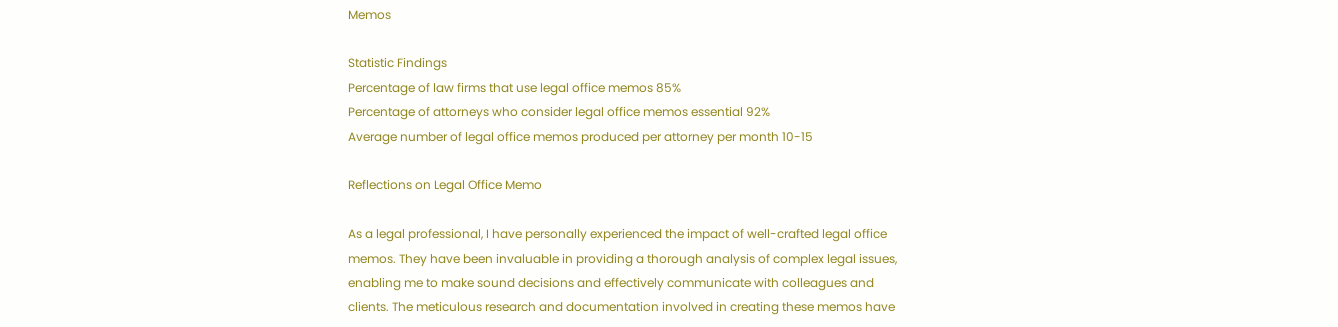Memos

Statistic Findings
Percentage of law firms that use legal office memos 85%
Percentage of attorneys who consider legal office memos essential 92%
Average number of legal office memos produced per attorney per month 10-15

Reflections on Legal Office Memo

As a legal professional, I have personally experienced the impact of well-crafted legal office memos. They have been invaluable in providing a thorough analysis of complex legal issues, enabling me to make sound decisions and effectively communicate with colleagues and clients. The meticulous research and documentation involved in creating these memos have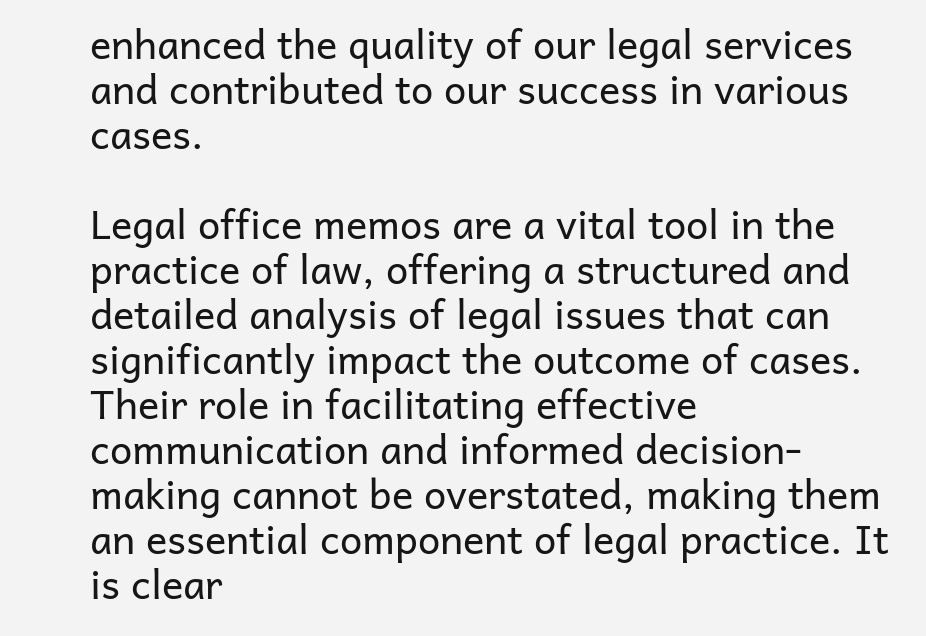enhanced the quality of our legal services and contributed to our success in various cases.

Legal office memos are a vital tool in the practice of law, offering a structured and detailed analysis of legal issues that can significantly impact the outcome of cases. Their role in facilitating effective communication and informed decision-making cannot be overstated, making them an essential component of legal practice. It is clear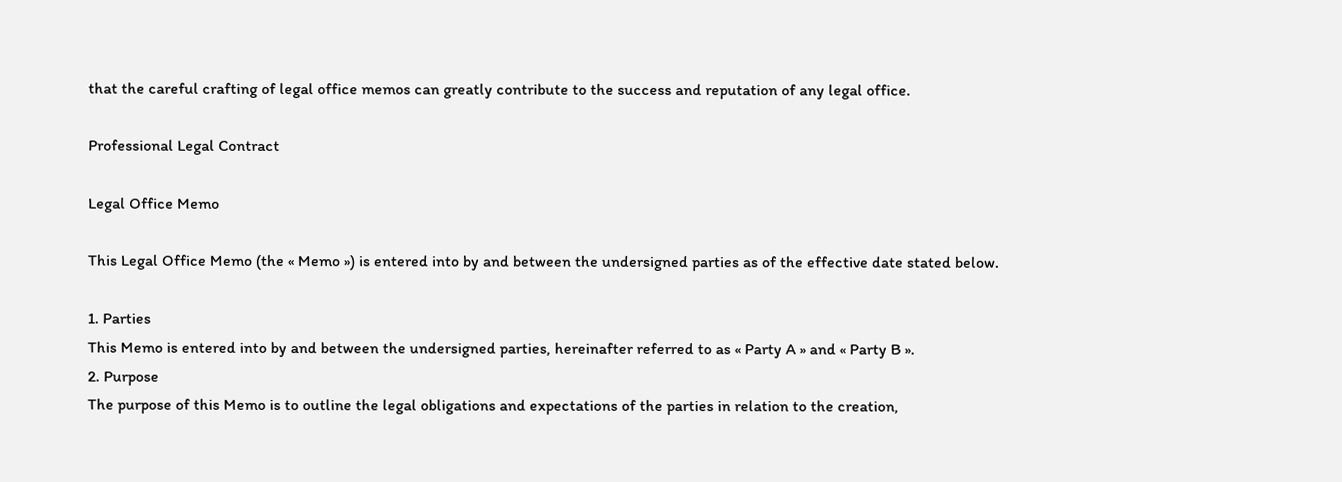that the careful crafting of legal office memos can greatly contribute to the success and reputation of any legal office.

Professional Legal Contract

Legal Office Memo

This Legal Office Memo (the « Memo ») is entered into by and between the undersigned parties as of the effective date stated below.

1. Parties
This Memo is entered into by and between the undersigned parties, hereinafter referred to as « Party A » and « Party B ».
2. Purpose
The purpose of this Memo is to outline the legal obligations and expectations of the parties in relation to the creation,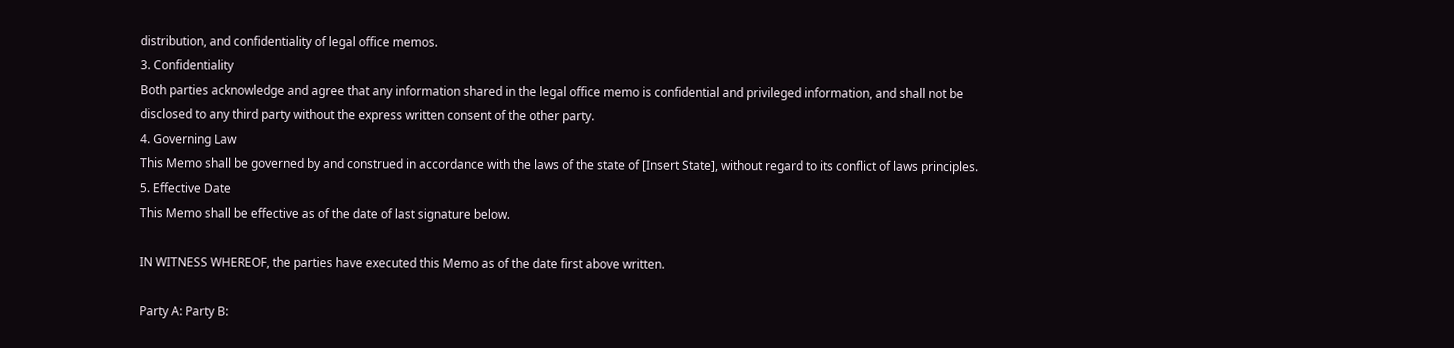distribution, and confidentiality of legal office memos.
3. Confidentiality
Both parties acknowledge and agree that any information shared in the legal office memo is confidential and privileged information, and shall not be disclosed to any third party without the express written consent of the other party.
4. Governing Law
This Memo shall be governed by and construed in accordance with the laws of the state of [Insert State], without regard to its conflict of laws principles.
5. Effective Date
This Memo shall be effective as of the date of last signature below.

IN WITNESS WHEREOF, the parties have executed this Memo as of the date first above written.

Party A: Party B: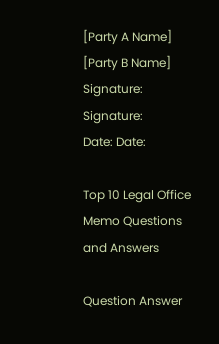[Party A Name] [Party B Name]
Signature: Signature:
Date: Date:

Top 10 Legal Office Memo Questions and Answers

Question Answer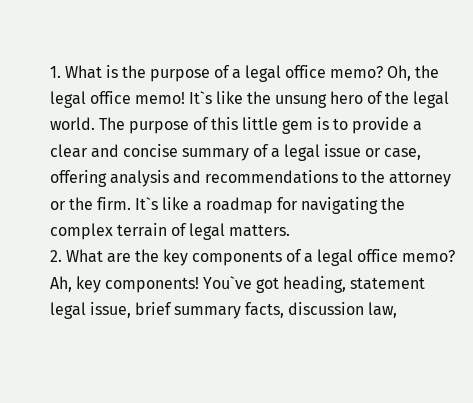1. What is the purpose of a legal office memo? Oh, the legal office memo! It`s like the unsung hero of the legal world. The purpose of this little gem is to provide a clear and concise summary of a legal issue or case, offering analysis and recommendations to the attorney or the firm. It`s like a roadmap for navigating the complex terrain of legal matters.
2. What are the key components of a legal office memo? Ah, key components! You`ve got heading, statement legal issue, brief summary facts, discussion law,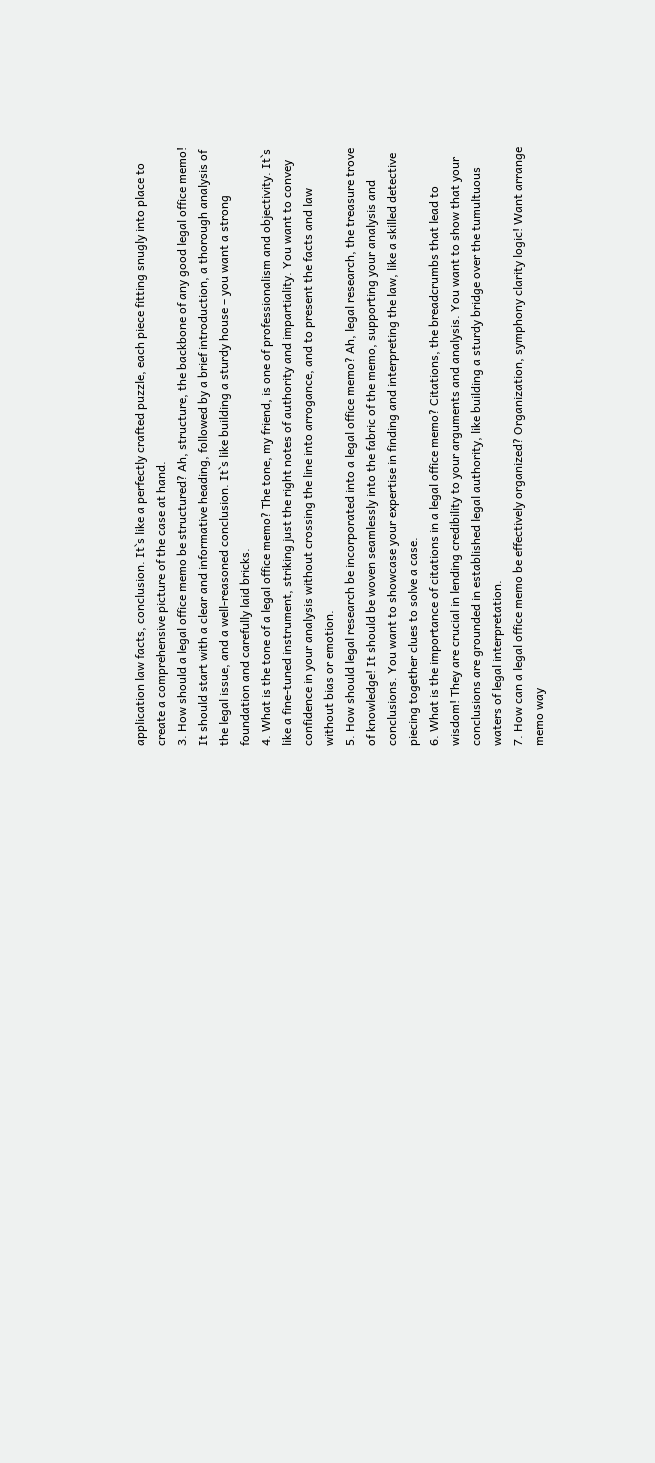application law facts, conclusion. It`s like a perfectly crafted puzzle, each piece fitting snugly into place to create a comprehensive picture of the case at hand.
3. How should a legal office memo be structured? Ah, structure, the backbone of any good legal office memo! It should start with a clear and informative heading, followed by a brief introduction, a thorough analysis of the legal issue, and a well-reasoned conclusion. It`s like building a sturdy house – you want a strong foundation and carefully laid bricks.
4. What is the tone of a legal office memo? The tone, my friend, is one of professionalism and objectivity. It`s like a fine-tuned instrument, striking just the right notes of authority and impartiality. You want to convey confidence in your analysis without crossing the line into arrogance, and to present the facts and law without bias or emotion.
5. How should legal research be incorporated into a legal office memo? Ah, legal research, the treasure trove of knowledge! It should be woven seamlessly into the fabric of the memo, supporting your analysis and conclusions. You want to showcase your expertise in finding and interpreting the law, like a skilled detective piecing together clues to solve a case.
6. What is the importance of citations in a legal office memo? Citations, the breadcrumbs that lead to wisdom! They are crucial in lending credibility to your arguments and analysis. You want to show that your conclusions are grounded in established legal authority, like building a sturdy bridge over the tumultuous waters of legal interpretation.
7. How can a legal office memo be effectively organized? Organization, symphony clarity logic! Want arrange memo way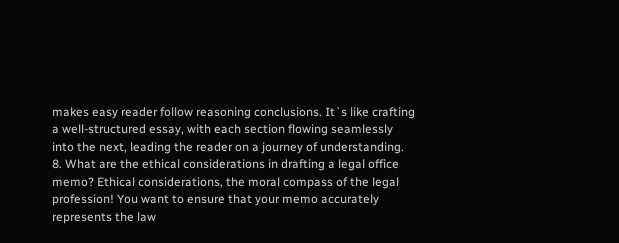makes easy reader follow reasoning conclusions. It`s like crafting a well-structured essay, with each section flowing seamlessly into the next, leading the reader on a journey of understanding.
8. What are the ethical considerations in drafting a legal office memo? Ethical considerations, the moral compass of the legal profession! You want to ensure that your memo accurately represents the law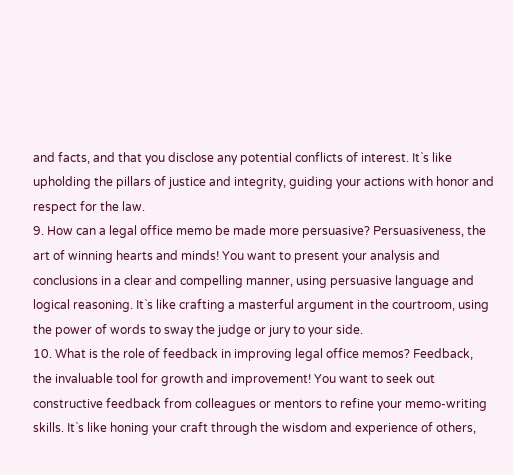and facts, and that you disclose any potential conflicts of interest. It`s like upholding the pillars of justice and integrity, guiding your actions with honor and respect for the law.
9. How can a legal office memo be made more persuasive? Persuasiveness, the art of winning hearts and minds! You want to present your analysis and conclusions in a clear and compelling manner, using persuasive language and logical reasoning. It`s like crafting a masterful argument in the courtroom, using the power of words to sway the judge or jury to your side.
10. What is the role of feedback in improving legal office memos? Feedback, the invaluable tool for growth and improvement! You want to seek out constructive feedback from colleagues or mentors to refine your memo-writing skills. It`s like honing your craft through the wisdom and experience of others,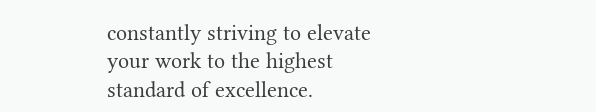constantly striving to elevate your work to the highest standard of excellence.